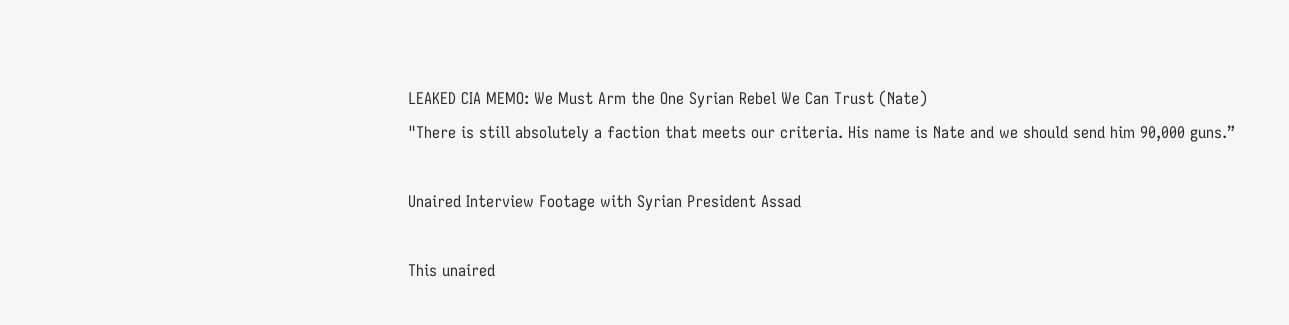LEAKED CIA MEMO: We Must Arm the One Syrian Rebel We Can Trust (Nate)
"There is still absolutely a faction that meets our criteria. His name is Nate and we should send him 90,000 guns.”

Unaired Interview Footage with Syrian President Assad

This unaired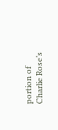portion of Charlie Rose’s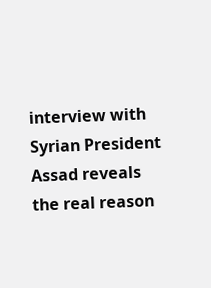interview with Syrian President Assad reveals the real reason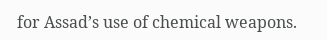for Assad’s use of chemical weapons.